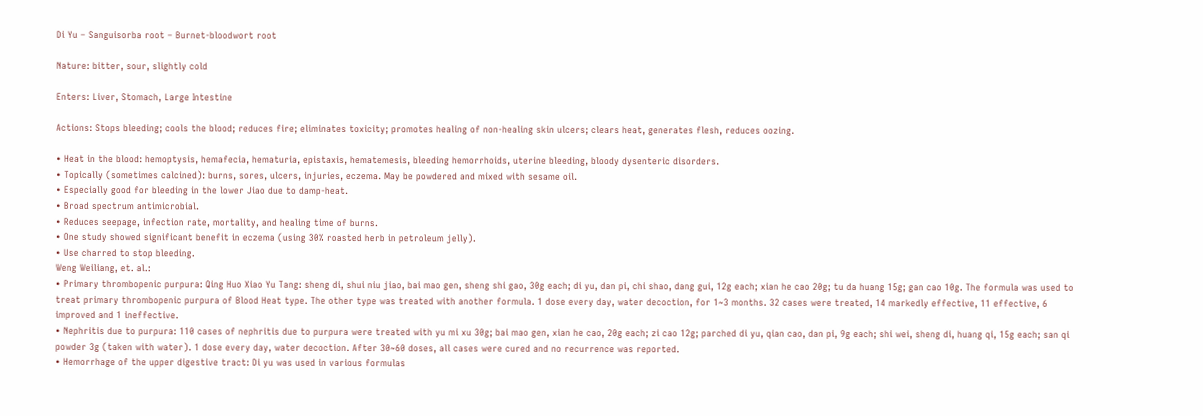Di Yu – Sanguisorba root – Burnet-bloodwort root

Nature: bitter, sour, slightly cold

Enters: Liver, Stomach, Large Intestine

Actions: Stops bleeding; cools the blood; reduces fire; eliminates toxicity; promotes healing of non-healing skin ulcers; clears heat, generates flesh, reduces oozing.

• Heat in the blood: hemoptysis, hemafecia, hematuria, epistaxis, hematemesis, bleeding hemorrhoids, uterine bleeding, bloody dysenteric disorders.
• Topically (sometimes calcined): burns, sores, ulcers, injuries, eczema. May be powdered and mixed with sesame oil.
• Especially good for bleeding in the lower Jiao due to damp-heat.
• Broad spectrum antimicrobial.
• Reduces seepage, infection rate, mortality, and healing time of burns.
• One study showed significant benefit in eczema (using 30% roasted herb in petroleum jelly).
• Use charred to stop bleeding.
Weng Weiliang, et. al.:
• Primary thrombopenic purpura: Qing Huo Xiao Yu Tang: sheng di, shui niu jiao, bai mao gen, sheng shi gao, 30g each; di yu, dan pi, chi shao, dang gui, 12g each; xian he cao 20g; tu da huang 15g; gan cao 10g. The formula was used to treat primary thrombopenic purpura of Blood Heat type. The other type was treated with another formula. 1 dose every day, water decoction, for 1~3 months. 32 cases were treated, 14 markedly effective, 11 effective, 6 improved and 1 ineffective.
• Nephritis due to purpura: 110 cases of nephritis due to purpura were treated with yu mi xu 30g; bai mao gen, xian he cao, 20g each; zi cao 12g; parched di yu, qian cao, dan pi, 9g each; shi wei, sheng di, huang qi, 15g each; san qi powder 3g (taken with water). 1 dose every day, water decoction. After 30~60 doses, all cases were cured and no recurrence was reported.
• Hemorrhage of the upper digestive tract: Di yu was used in various formulas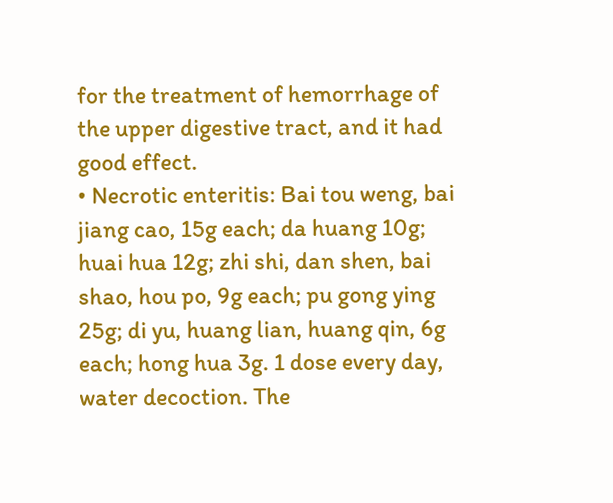for the treatment of hemorrhage of the upper digestive tract, and it had good effect.
• Necrotic enteritis: Bai tou weng, bai jiang cao, 15g each; da huang 10g; huai hua 12g; zhi shi, dan shen, bai shao, hou po, 9g each; pu gong ying 25g; di yu, huang lian, huang qin, 6g each; hong hua 3g. 1 dose every day, water decoction. The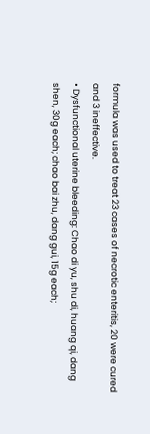formula was used to treat 23 cases of necrotic enteritis, 20 were cured and 3 ineffective.
• Dysfunctional uterine bleeding: Chao di yu, shu di, huang qi, dang shen, 30g each; chao bai zhu, dang gui, 15g each;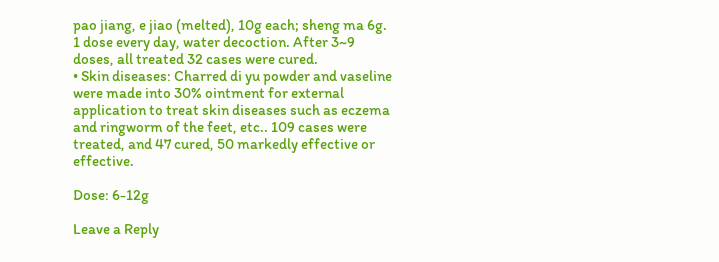pao jiang, e jiao (melted), 10g each; sheng ma 6g. 1 dose every day, water decoction. After 3~9 doses, all treated 32 cases were cured.
• Skin diseases: Charred di yu powder and vaseline were made into 30% ointment for external application to treat skin diseases such as eczema and ringworm of the feet, etc.. 109 cases were treated, and 47 cured, 50 markedly effective or effective.

Dose: 6-12g

Leave a Reply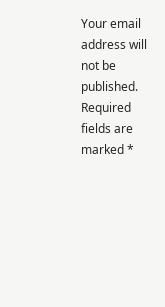Your email address will not be published. Required fields are marked *